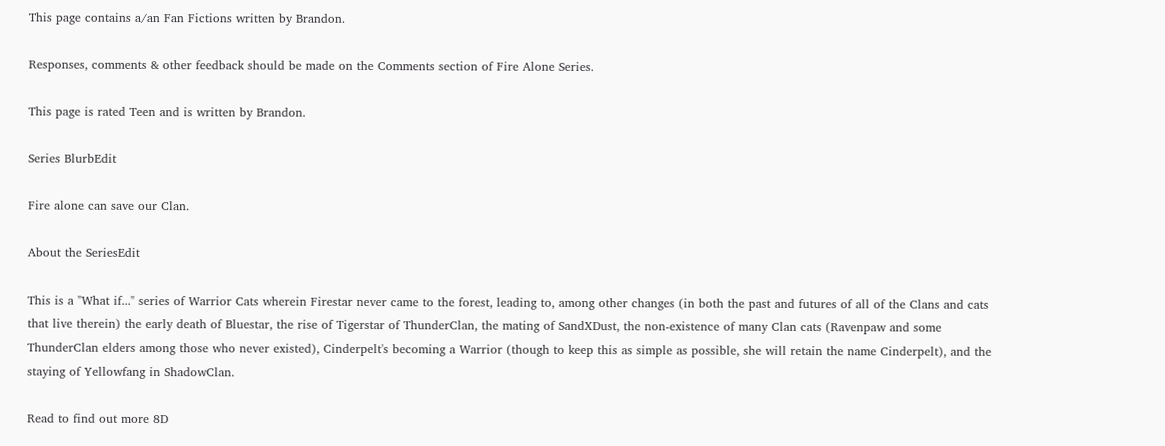This page contains a/an Fan Fictions written by Brandon.

Responses, comments & other feedback should be made on the Comments section of Fire Alone Series.

This page is rated Teen and is written by Brandon.

Series BlurbEdit

Fire alone can save our Clan.

About the SeriesEdit

This is a "What if..." series of Warrior Cats wherein Firestar never came to the forest, leading to, among other changes (in both the past and futures of all of the Clans and cats that live therein) the early death of Bluestar, the rise of Tigerstar of ThunderClan, the mating of SandXDust, the non-existence of many Clan cats (Ravenpaw and some ThunderClan elders among those who never existed), Cinderpelt's becoming a Warrior (though to keep this as simple as possible, she will retain the name Cinderpelt), and the staying of Yellowfang in ShadowClan.

Read to find out more 8D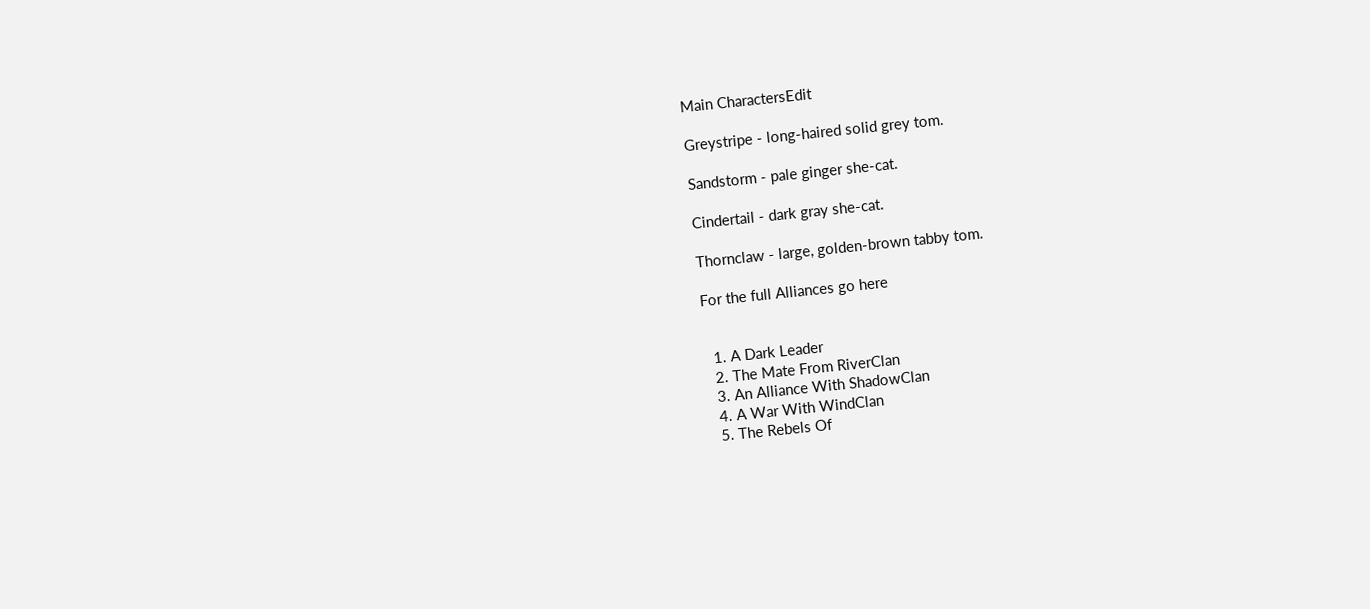Main CharactersEdit

Greystripe - long-haired solid grey tom.

Sandstorm - pale ginger she-cat.

Cindertail - dark gray she-cat.

Thornclaw - large, golden-brown tabby tom.

For the full Alliances go here


  1. A Dark Leader
  2. The Mate From RiverClan
  3. An Alliance With ShadowClan
  4. A War With WindClan
  5. The Rebels Of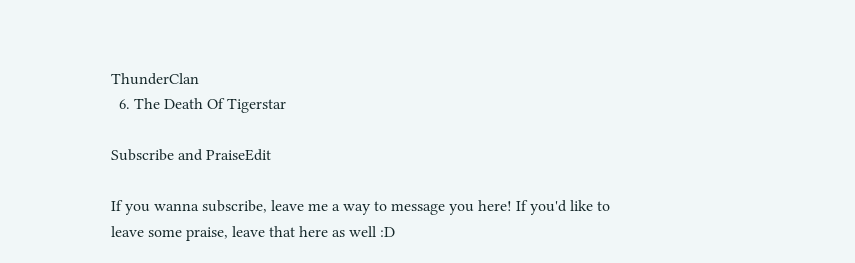ThunderClan
  6. The Death Of Tigerstar

Subscribe and PraiseEdit

If you wanna subscribe, leave me a way to message you here! If you'd like to leave some praise, leave that here as well :D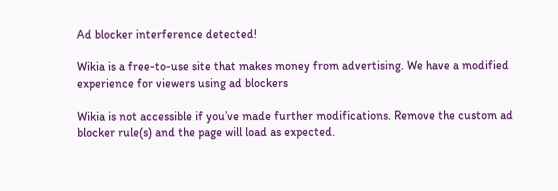Ad blocker interference detected!

Wikia is a free-to-use site that makes money from advertising. We have a modified experience for viewers using ad blockers

Wikia is not accessible if you’ve made further modifications. Remove the custom ad blocker rule(s) and the page will load as expected.